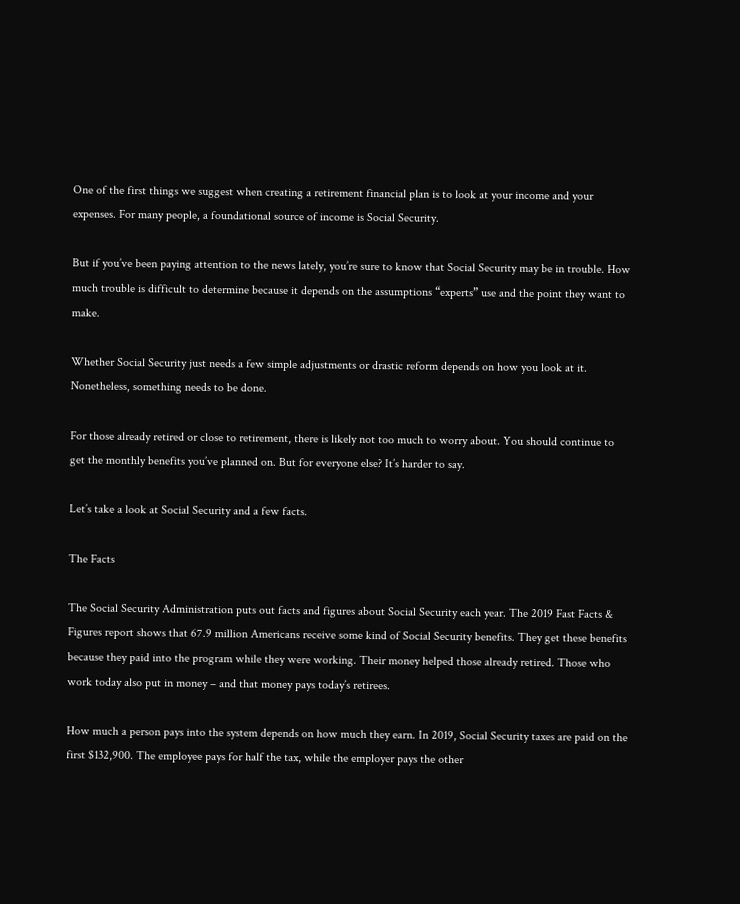One of the first things we suggest when creating a retirement financial plan is to look at your income and your expenses. For many people, a foundational source of income is Social Security.

But if you’ve been paying attention to the news lately, you’re sure to know that Social Security may be in trouble. How much trouble is difficult to determine because it depends on the assumptions “experts” use and the point they want to make.

Whether Social Security just needs a few simple adjustments or drastic reform depends on how you look at it. Nonetheless, something needs to be done.

For those already retired or close to retirement, there is likely not too much to worry about. You should continue to get the monthly benefits you’ve planned on. But for everyone else? It’s harder to say.

Let’s take a look at Social Security and a few facts.

The Facts

The Social Security Administration puts out facts and figures about Social Security each year. The 2019 Fast Facts & Figures report shows that 67.9 million Americans receive some kind of Social Security benefits. They get these benefits because they paid into the program while they were working. Their money helped those already retired. Those who work today also put in money – and that money pays today’s retirees.

How much a person pays into the system depends on how much they earn. In 2019, Social Security taxes are paid on the first $132,900. The employee pays for half the tax, while the employer pays the other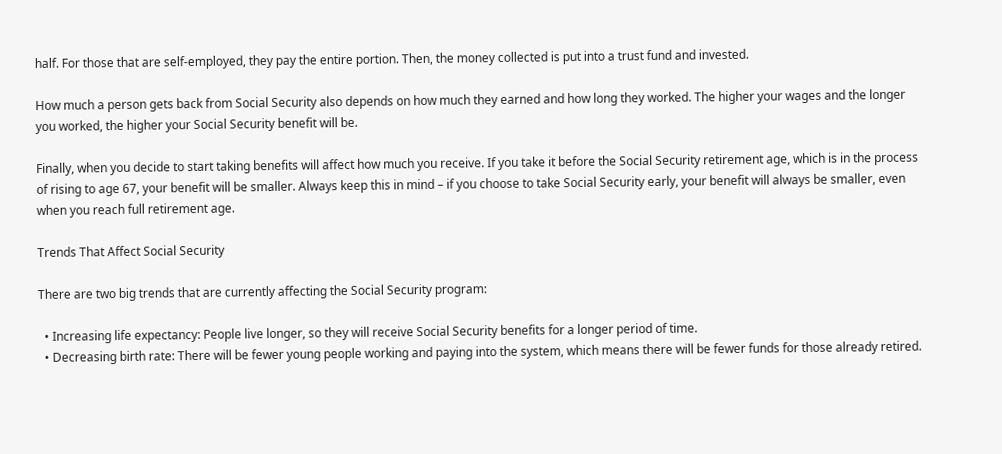half. For those that are self-employed, they pay the entire portion. Then, the money collected is put into a trust fund and invested.

How much a person gets back from Social Security also depends on how much they earned and how long they worked. The higher your wages and the longer you worked, the higher your Social Security benefit will be.

Finally, when you decide to start taking benefits will affect how much you receive. If you take it before the Social Security retirement age, which is in the process of rising to age 67, your benefit will be smaller. Always keep this in mind – if you choose to take Social Security early, your benefit will always be smaller, even when you reach full retirement age.

Trends That Affect Social Security

There are two big trends that are currently affecting the Social Security program:

  • Increasing life expectancy: People live longer, so they will receive Social Security benefits for a longer period of time.
  • Decreasing birth rate: There will be fewer young people working and paying into the system, which means there will be fewer funds for those already retired.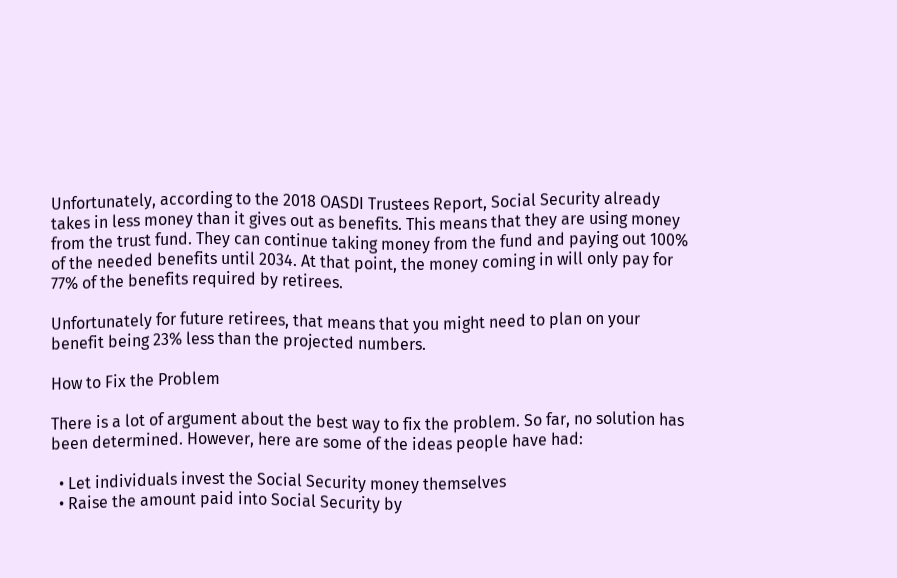Unfortunately, according to the 2018 OASDI Trustees Report, Social Security already takes in less money than it gives out as benefits. This means that they are using money from the trust fund. They can continue taking money from the fund and paying out 100% of the needed benefits until 2034. At that point, the money coming in will only pay for 77% of the benefits required by retirees.

Unfortunately for future retirees, that means that you might need to plan on your benefit being 23% less than the projected numbers.

How to Fix the Problem

There is a lot of argument about the best way to fix the problem. So far, no solution has been determined. However, here are some of the ideas people have had:

  • Let individuals invest the Social Security money themselves
  • Raise the amount paid into Social Security by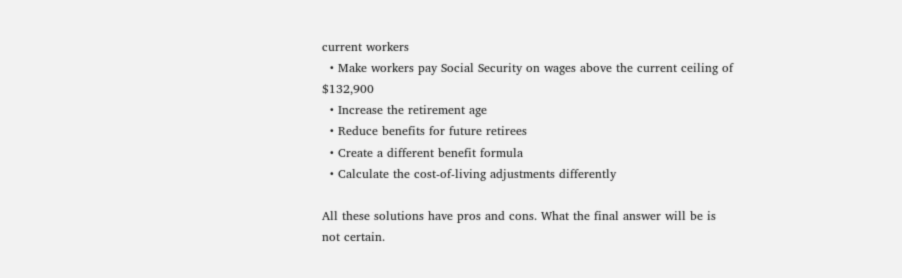current workers
  • Make workers pay Social Security on wages above the current ceiling of $132,900
  • Increase the retirement age
  • Reduce benefits for future retirees
  • Create a different benefit formula
  • Calculate the cost-of-living adjustments differently

All these solutions have pros and cons. What the final answer will be is not certain.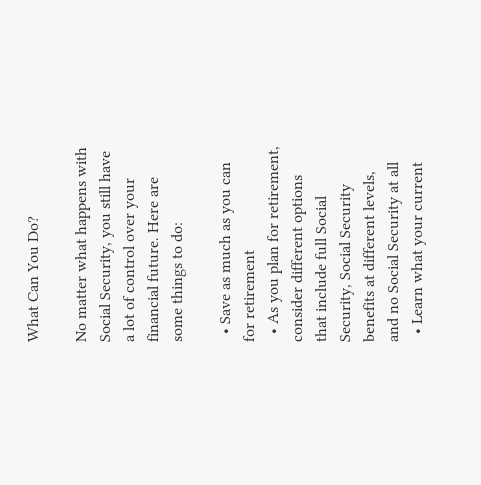What Can You Do?

No matter what happens with Social Security, you still have a lot of control over your financial future. Here are some things to do:

  • Save as much as you can for retirement
  • As you plan for retirement, consider different options that include full Social Security, Social Security benefits at different levels, and no Social Security at all
  • Learn what your current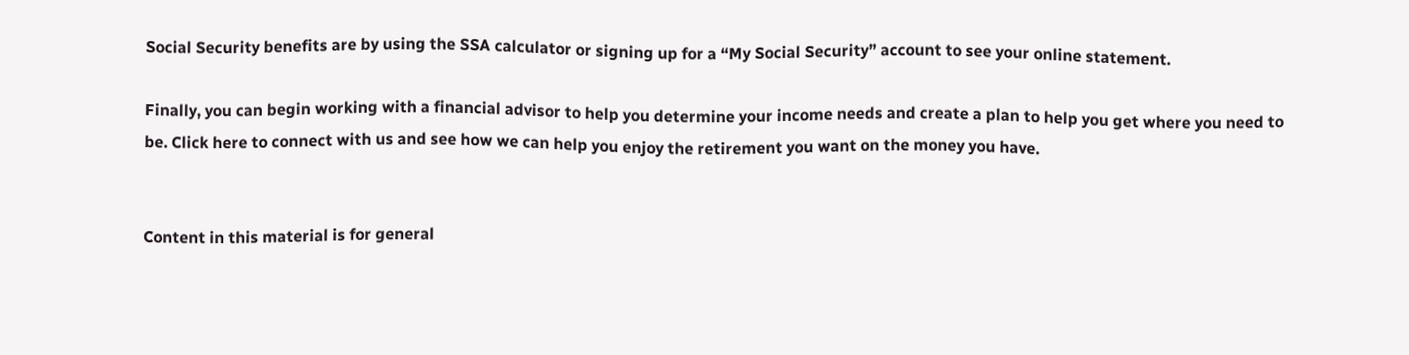Social Security benefits are by using the SSA calculator or signing up for a “My Social Security” account to see your online statement.

Finally, you can begin working with a financial advisor to help you determine your income needs and create a plan to help you get where you need to be. Click here to connect with us and see how we can help you enjoy the retirement you want on the money you have.


Content in this material is for general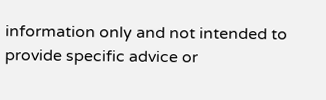information only and not intended to provide specific advice or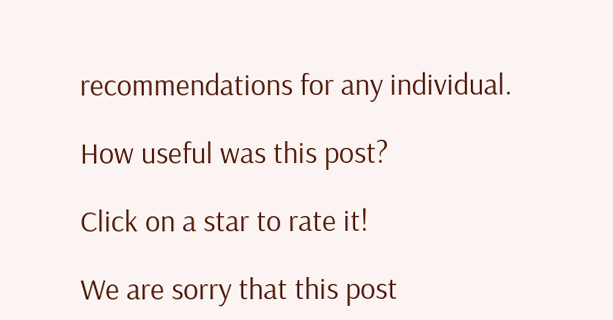recommendations for any individual.

How useful was this post?

Click on a star to rate it!

We are sorry that this post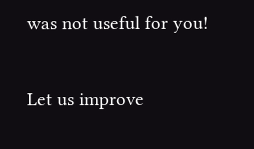was not useful for you!

Let us improve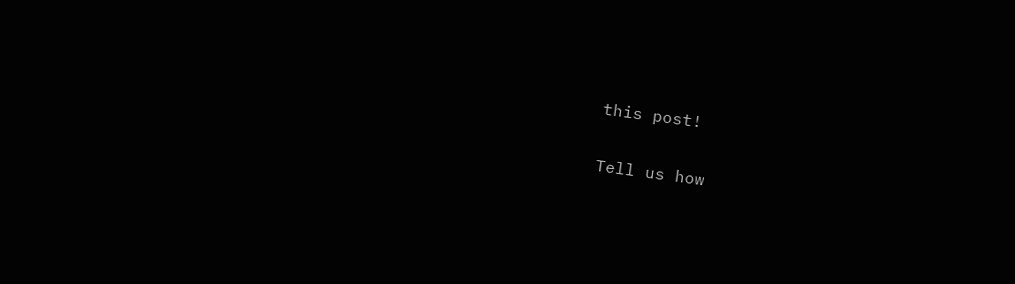this post!

Tell us how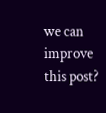we can improve this post?